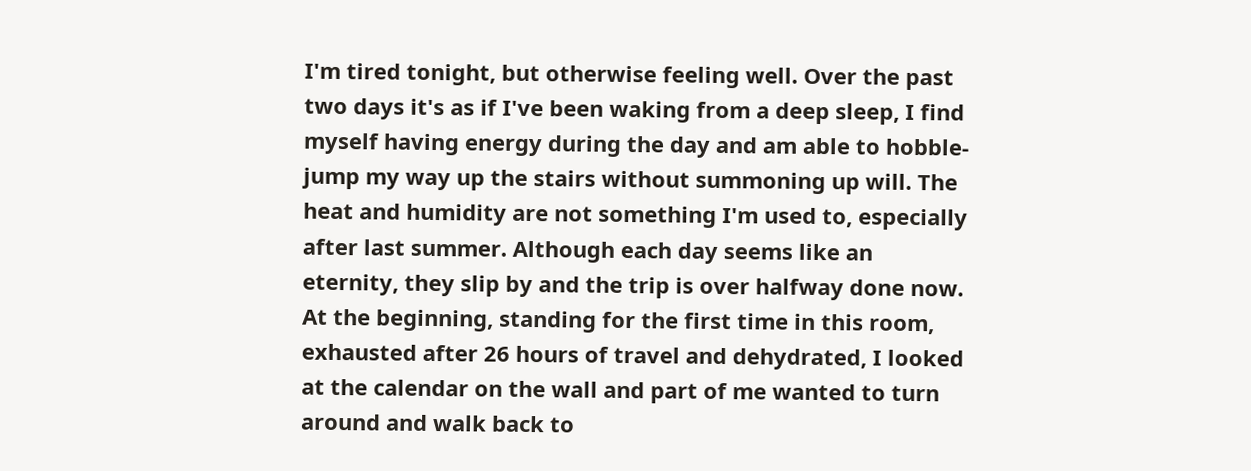I'm tired tonight, but otherwise feeling well. Over the past two days it's as if I've been waking from a deep sleep, I find myself having energy during the day and am able to hobble-jump my way up the stairs without summoning up will. The heat and humidity are not something I'm used to, especially after last summer. Although each day seems like an eternity, they slip by and the trip is over halfway done now.
At the beginning, standing for the first time in this room, exhausted after 26 hours of travel and dehydrated, I looked at the calendar on the wall and part of me wanted to turn around and walk back to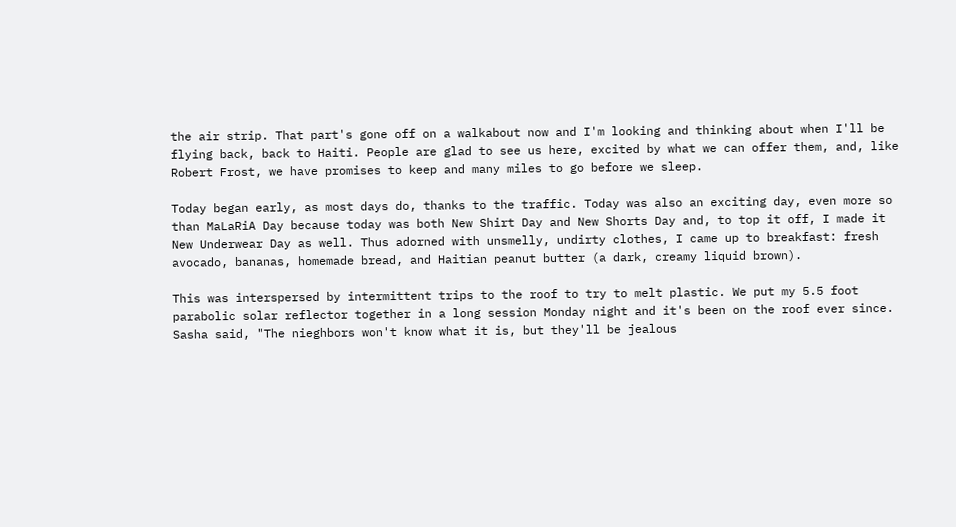the air strip. That part's gone off on a walkabout now and I'm looking and thinking about when I'll be flying back, back to Haiti. People are glad to see us here, excited by what we can offer them, and, like Robert Frost, we have promises to keep and many miles to go before we sleep.

Today began early, as most days do, thanks to the traffic. Today was also an exciting day, even more so than MaLaRiA Day because today was both New Shirt Day and New Shorts Day and, to top it off, I made it New Underwear Day as well. Thus adorned with unsmelly, undirty clothes, I came up to breakfast: fresh avocado, bananas, homemade bread, and Haitian peanut butter (a dark, creamy liquid brown).

This was interspersed by intermittent trips to the roof to try to melt plastic. We put my 5.5 foot parabolic solar reflector together in a long session Monday night and it's been on the roof ever since. Sasha said, "The nieghbors won't know what it is, but they'll be jealous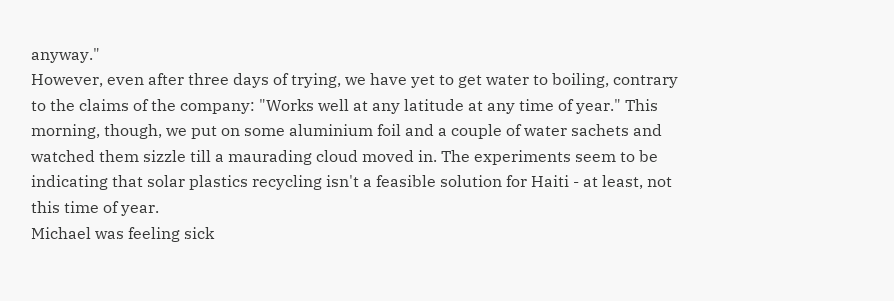anyway."
However, even after three days of trying, we have yet to get water to boiling, contrary to the claims of the company: "Works well at any latitude at any time of year." This morning, though, we put on some aluminium foil and a couple of water sachets and watched them sizzle till a maurading cloud moved in. The experiments seem to be indicating that solar plastics recycling isn't a feasible solution for Haiti - at least, not this time of year.
Michael was feeling sick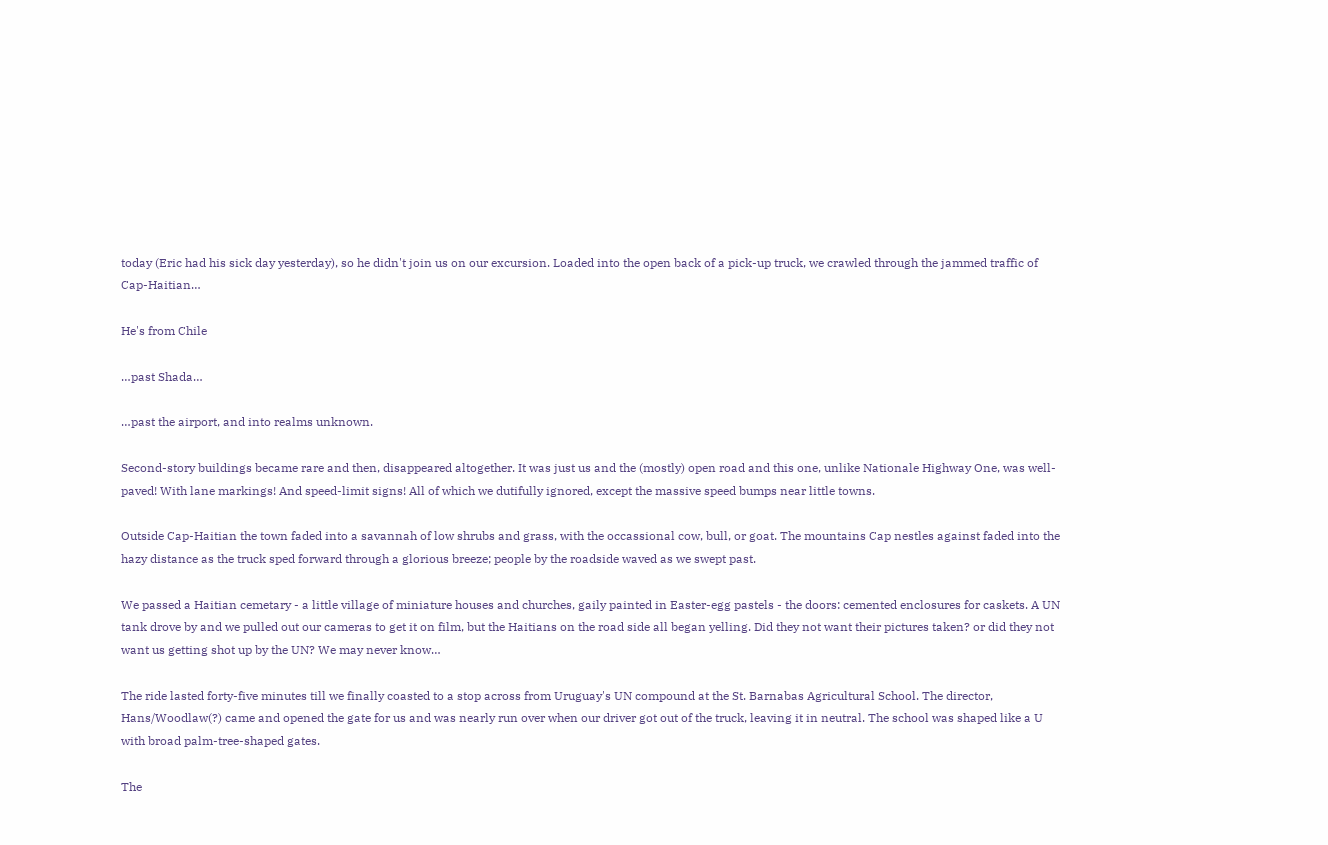today (Eric had his sick day yesterday), so he didn't join us on our excursion. Loaded into the open back of a pick-up truck, we crawled through the jammed traffic of Cap-Haitian…

He's from Chile

…past Shada…

…past the airport, and into realms unknown.

Second-story buildings became rare and then, disappeared altogether. It was just us and the (mostly) open road and this one, unlike Nationale Highway One, was well-paved! With lane markings! And speed-limit signs! All of which we dutifully ignored, except the massive speed bumps near little towns.

Outside Cap-Haitian the town faded into a savannah of low shrubs and grass, with the occassional cow, bull, or goat. The mountains Cap nestles against faded into the hazy distance as the truck sped forward through a glorious breeze; people by the roadside waved as we swept past.

We passed a Haitian cemetary - a little village of miniature houses and churches, gaily painted in Easter-egg pastels - the doors: cemented enclosures for caskets. A UN tank drove by and we pulled out our cameras to get it on film, but the Haitians on the road side all began yelling. Did they not want their pictures taken? or did they not want us getting shot up by the UN? We may never know…

The ride lasted forty-five minutes till we finally coasted to a stop across from Uruguay's UN compound at the St. Barnabas Agricultural School. The director, Hans/Woodlaw(?) came and opened the gate for us and was nearly run over when our driver got out of the truck, leaving it in neutral. The school was shaped like a U with broad palm-tree-shaped gates.

The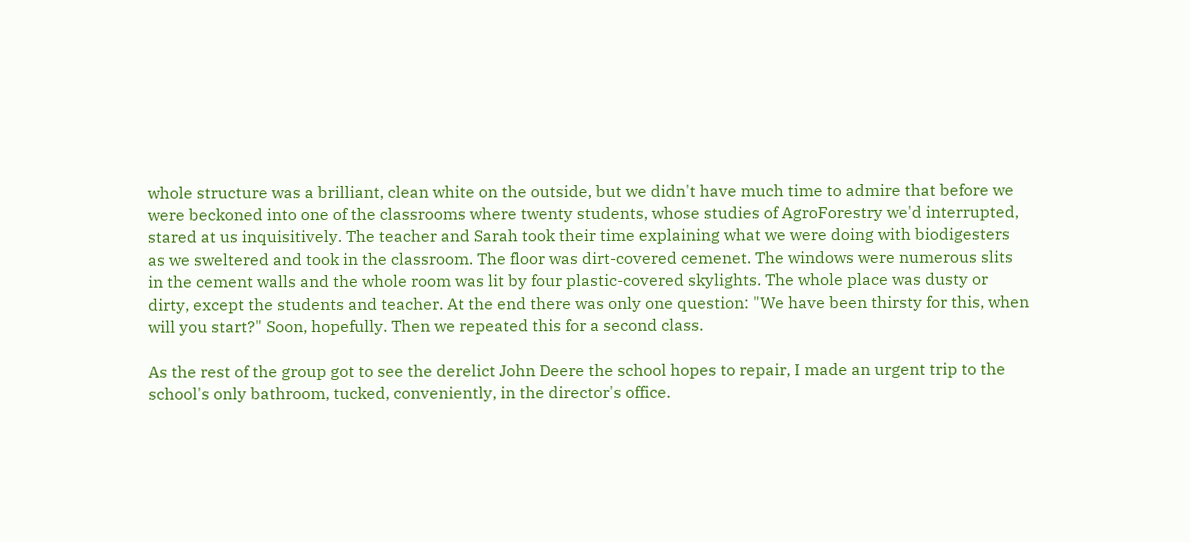whole structure was a brilliant, clean white on the outside, but we didn't have much time to admire that before we were beckoned into one of the classrooms where twenty students, whose studies of AgroForestry we'd interrupted, stared at us inquisitively. The teacher and Sarah took their time explaining what we were doing with biodigesters as we sweltered and took in the classroom. The floor was dirt-covered cemenet. The windows were numerous slits in the cement walls and the whole room was lit by four plastic-covered skylights. The whole place was dusty or dirty, except the students and teacher. At the end there was only one question: "We have been thirsty for this, when will you start?" Soon, hopefully. Then we repeated this for a second class.

As the rest of the group got to see the derelict John Deere the school hopes to repair, I made an urgent trip to the school's only bathroom, tucked, conveniently, in the director's office.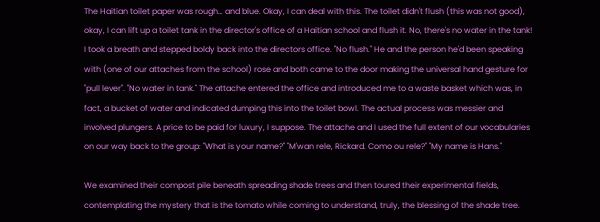The Haitian toilet paper was rough… and blue. Okay, I can deal with this. The toilet didn't flush (this was not good), okay, I can lift up a toilet tank in the director's office of a Haitian school and flush it. No, there's no water in the tank! I took a breath and stepped boldy back into the directors office. "No flush." He and the person he'd been speaking with (one of our attaches from the school) rose and both came to the door making the universal hand gesture for "pull lever". "No water in tank." The attache entered the office and introduced me to a waste basket which was, in fact, a bucket of water and indicated dumping this into the toilet bowl. The actual process was messier and involved plungers. A price to be paid for luxury, I suppose. The attache and I used the full extent of our vocabularies on our way back to the group: "What is your name?" "M'wan rele, Rickard. Como ou rele?" "My name is Hans."

We examined their compost pile beneath spreading shade trees and then toured their experimental fields, contemplating the mystery that is the tomato while coming to understand, truly, the blessing of the shade tree.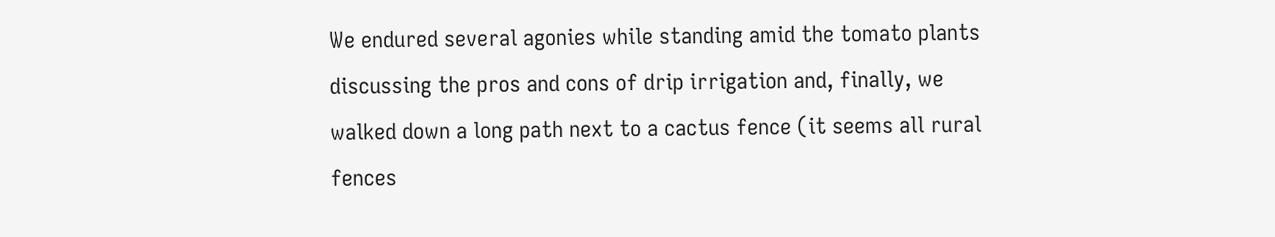We endured several agonies while standing amid the tomato plants discussing the pros and cons of drip irrigation and, finally, we walked down a long path next to a cactus fence (it seems all rural fences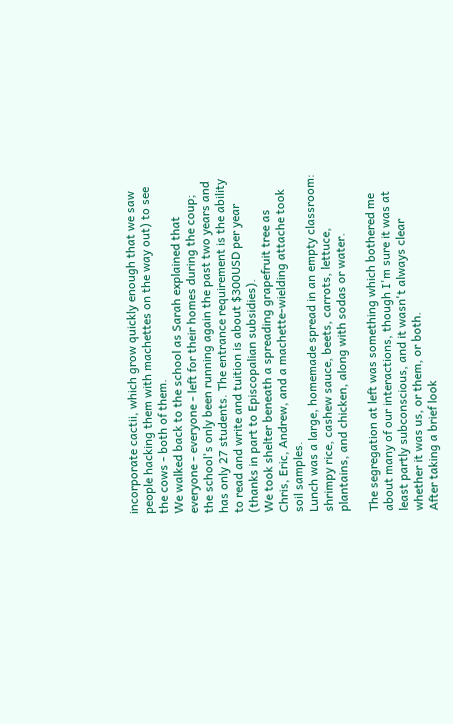incorporate cactii, which grow quickly enough that we saw people hacking them with machettes on the way out) to see the cows - both of them.
We walked back to the school as Sarah explained that everyone - everyone - left for their homes during the coup; the school's only been running again the past two years and has only 27 students. The entrance requirement is the ability to read and write and tuition is about $300USD per year (thanks in part to Episcopalian subsidies).
We took shelter beneath a spreading grapefruit tree as Chris, Eric, Andrew, and a machette-wielding attache took soil samples.
Lunch was a large, homemade spread in an empty classroom: shrimpy rice, cashew sauce, beets, carrots, lettuce, plantains, and chicken, along with sodas or water.

The segregation at left was something which bothered me about many of our interactions, though I'm sure it was at least partly subconscious, and it wasn't always clear whether it was us, or them, or both.
After taking a brief look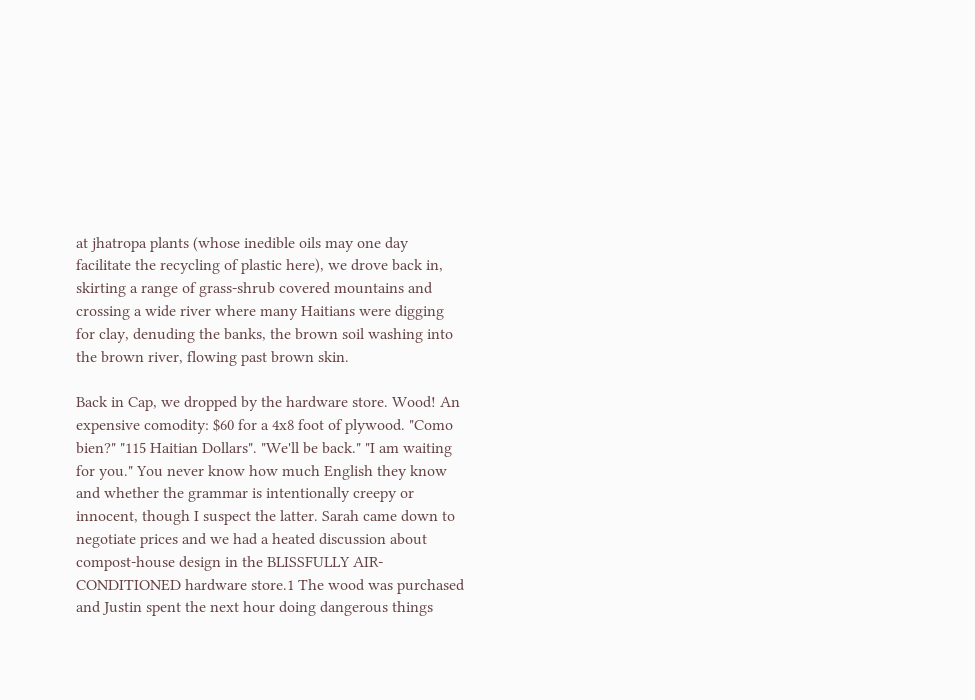at jhatropa plants (whose inedible oils may one day facilitate the recycling of plastic here), we drove back in, skirting a range of grass-shrub covered mountains and crossing a wide river where many Haitians were digging for clay, denuding the banks, the brown soil washing into the brown river, flowing past brown skin.

Back in Cap, we dropped by the hardware store. Wood! An expensive comodity: $60 for a 4x8 foot of plywood. "Como bien?" "115 Haitian Dollars". "We'll be back." "I am waiting for you." You never know how much English they know and whether the grammar is intentionally creepy or innocent, though I suspect the latter. Sarah came down to negotiate prices and we had a heated discussion about compost-house design in the BLISSFULLY AIR-CONDITIONED hardware store.1 The wood was purchased and Justin spent the next hour doing dangerous things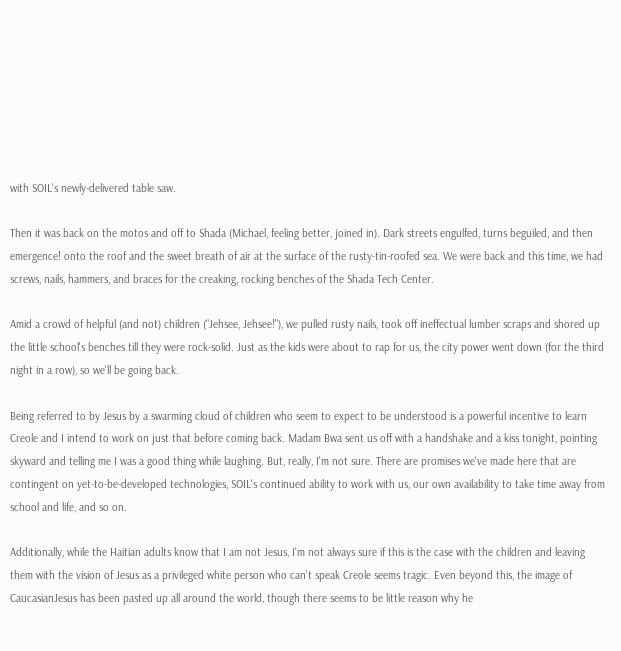with SOIL's newly-delivered table saw.

Then it was back on the motos and off to Shada (Michael, feeling better, joined in). Dark streets engulfed, turns beguiled, and then emergence! onto the roof and the sweet breath of air at the surface of the rusty-tin-roofed sea. We were back and this time, we had screws, nails, hammers, and braces for the creaking, rocking benches of the Shada Tech Center.

Amid a crowd of helpful (and not) children ("Jehsee, Jehsee!"), we pulled rusty nails, took off ineffectual lumber scraps and shored up the little school's benches till they were rock-solid. Just as the kids were about to rap for us, the city power went down (for the third night in a row), so we'll be going back.

Being referred to by Jesus by a swarming cloud of children who seem to expect to be understood is a powerful incentive to learn Creole and I intend to work on just that before coming back. Madam Bwa sent us off with a handshake and a kiss tonight, pointing skyward and telling me I was a good thing while laughing. But, really, I'm not sure. There are promises we've made here that are contingent on yet-to-be-developed technologies, SOIL's continued ability to work with us, our own availability to take time away from school and life, and so on.

Additionally, while the Haitian adults know that I am not Jesus, I'm not always sure if this is the case with the children and leaving them with the vision of Jesus as a privileged white person who can't speak Creole seems tragic. Even beyond this, the image of CaucasianJesus has been pasted up all around the world, though there seems to be little reason why he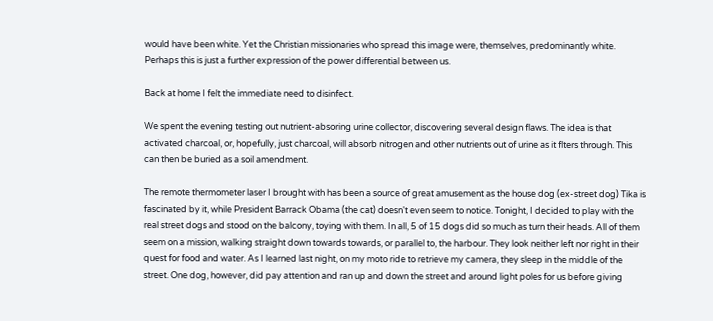would have been white. Yet the Christian missionaries who spread this image were, themselves, predominantly white. Perhaps this is just a further expression of the power differential between us.

Back at home I felt the immediate need to disinfect.

We spent the evening testing out nutrient-absoring urine collector, discovering several design flaws. The idea is that activated charcoal, or, hopefully, just charcoal, will absorb nitrogen and other nutrients out of urine as it flters through. This can then be buried as a soil amendment.

The remote thermometer laser I brought with has been a source of great amusement as the house dog (ex-street dog) Tika is fascinated by it, while President Barrack Obama (the cat) doesn't even seem to notice. Tonight, I decided to play with the real street dogs and stood on the balcony, toying with them. In all, 5 of 15 dogs did so much as turn their heads. All of them seem on a mission, walking straight down towards towards, or parallel to, the harbour. They look neither left nor right in their quest for food and water. As I learned last night, on my moto ride to retrieve my camera, they sleep in the middle of the street. One dog, however, did pay attention and ran up and down the street and around light poles for us before giving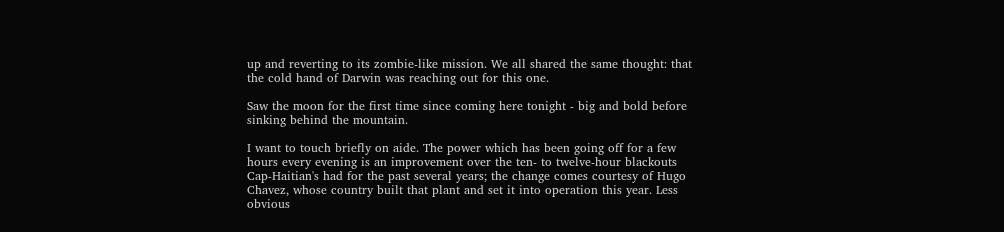up and reverting to its zombie-like mission. We all shared the same thought: that the cold hand of Darwin was reaching out for this one.

Saw the moon for the first time since coming here tonight - big and bold before sinking behind the mountain.

I want to touch briefly on aide. The power which has been going off for a few hours every evening is an improvement over the ten- to twelve-hour blackouts Cap-Haitian's had for the past several years; the change comes courtesy of Hugo Chavez, whose country built that plant and set it into operation this year. Less obvious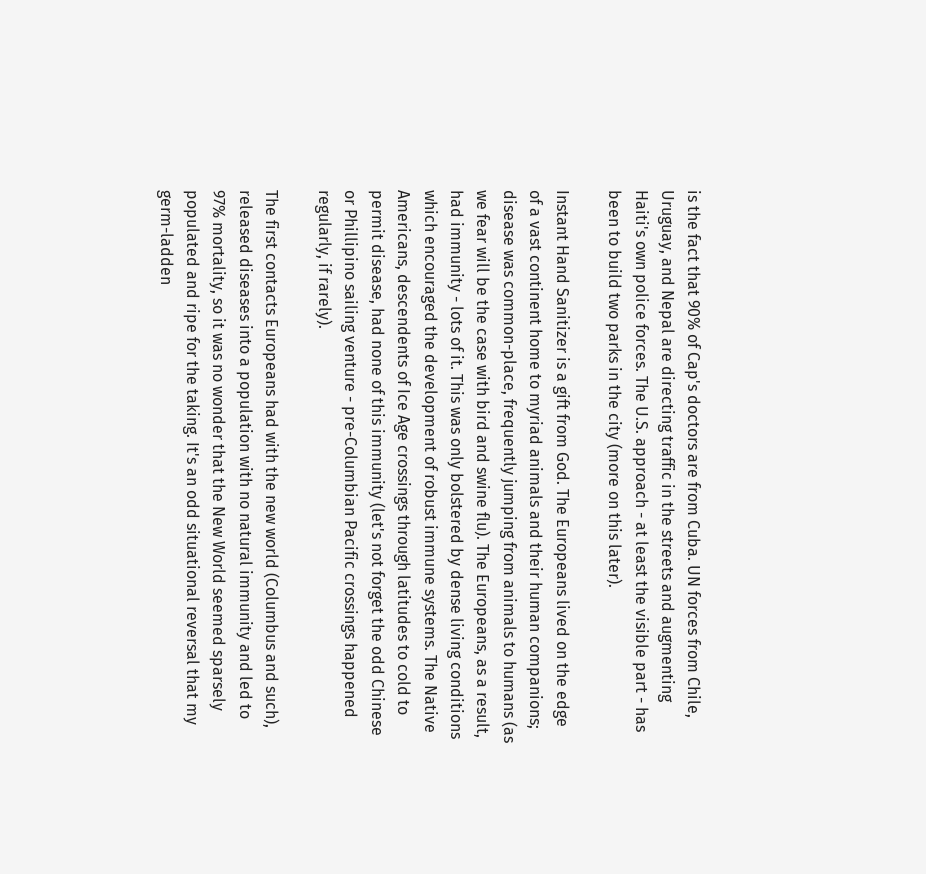is the fact that 90% of Cap's doctors are from Cuba. UN forces from Chile, Uruguay, and Nepal are directing traffic in the streets and augmenting Haiti's own police forces. The U.S. approach - at least the visible part - has been to build two parks in the city (more on this later).

Instant Hand Sanitizer is a gift from God. The Europeans lived on the edge of a vast continent home to myriad animals and their human companions; disease was common-place, frequently jumping from animals to humans (as we fear will be the case with bird and swine flu). The Europeans, as a result, had immunity - lots of it. This was only bolstered by dense living conditions which encouraged the development of robust immune systems. The Native Americans, descendents of Ice Age crossings through latitudes to cold to permit disease, had none of this immunity (let's not forget the odd Chinese or Phillipino sailing venture - pre-Columbian Pacific crossings happened regularly, if rarely).

The first contacts Europeans had with the new world (Columbus and such), released diseases into a population with no natural immunity and led to 97% mortality, so it was no wonder that the New World seemed sparsely populated and ripe for the taking. It's an odd situational reversal that my germ-ladden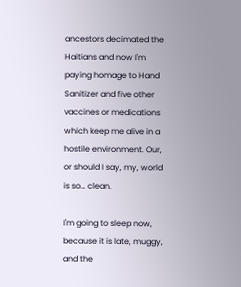ancestors decimated the Haitians and now I'm paying homage to Hand Sanitizer and five other vaccines or medications which keep me alive in a hostile environment. Our, or should I say, my, world is so… clean.

I'm going to sleep now, because it is late, muggy, and the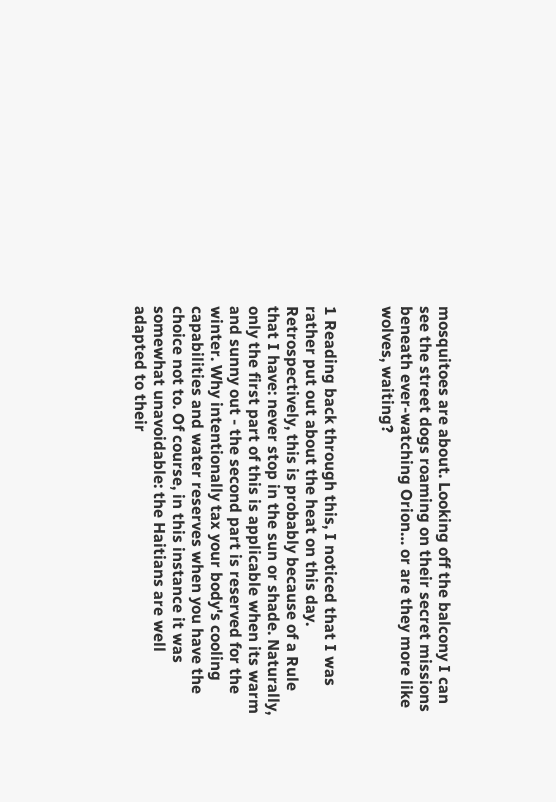mosquitoes are about. Looking off the balcony I can see the street dogs roaming on their secret missions beneath ever-watching Orion… or are they more like wolves, waiting?


1 Reading back through this, I noticed that I was rather put out about the heat on this day. Retrospectively, this is probably because of a Rule that I have: never stop in the sun or shade. Naturally, only the first part of this is applicable when its warm and sunny out - the second part is reserved for the winter. Why intentionally tax your body's cooling capabilities and water reserves when you have the choice not to. Of course, in this instance it was somewhat unavoidable: the Haitians are well adapted to their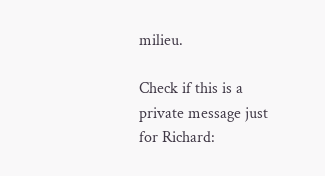milieu.

Check if this is a private message just for Richard: